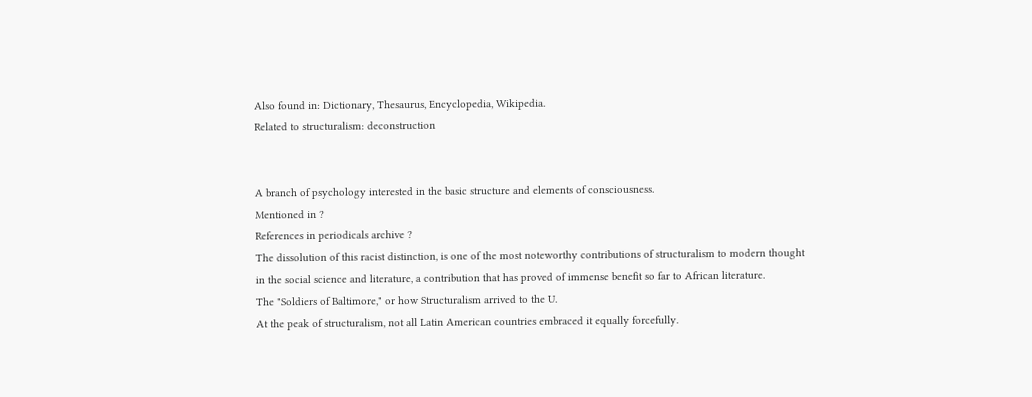Also found in: Dictionary, Thesaurus, Encyclopedia, Wikipedia.
Related to structuralism: deconstruction


A branch of psychology interested in the basic structure and elements of consciousness.
Mentioned in ?
References in periodicals archive ?
The dissolution of this racist distinction, is one of the most noteworthy contributions of structuralism to modern thought in the social science and literature, a contribution that has proved of immense benefit so far to African literature.
The "Soldiers of Baltimore," or how Structuralism arrived to the U.
At the peak of structuralism, not all Latin American countries embraced it equally forcefully.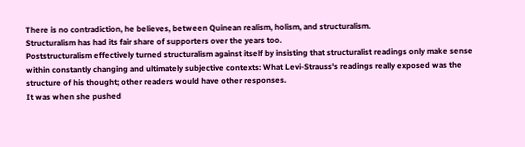There is no contradiction, he believes, between Quinean realism, holism, and structuralism.
Structuralism has had its fair share of supporters over the years too.
Poststructuralism effectively turned structuralism against itself by insisting that structuralist readings only make sense within constantly changing and ultimately subjective contexts: What Levi-Strauss's readings really exposed was the structure of his thought; other readers would have other responses.
It was when she pushed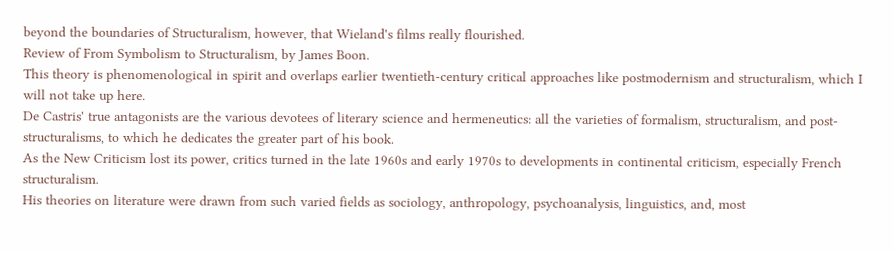beyond the boundaries of Structuralism, however, that Wieland's films really flourished.
Review of From Symbolism to Structuralism, by James Boon.
This theory is phenomenological in spirit and overlaps earlier twentieth-century critical approaches like postmodernism and structuralism, which I will not take up here.
De Castris' true antagonists are the various devotees of literary science and hermeneutics: all the varieties of formalism, structuralism, and post-structuralisms, to which he dedicates the greater part of his book.
As the New Criticism lost its power, critics turned in the late 1960s and early 1970s to developments in continental criticism, especially French structuralism.
His theories on literature were drawn from such varied fields as sociology, anthropology, psychoanalysis, linguistics, and, most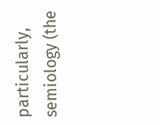particularly, semiology (the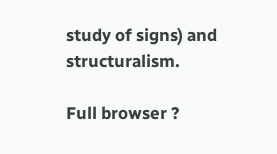study of signs) and structuralism.

Full browser ?